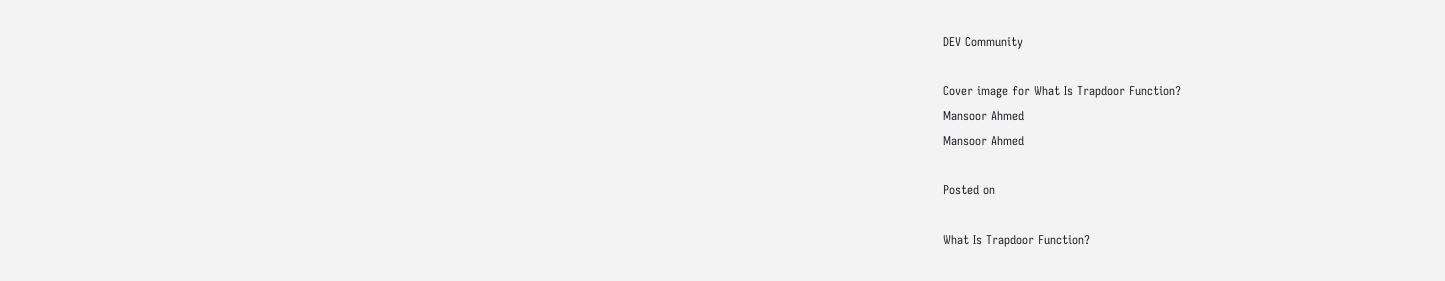DEV Community

Cover image for What Is Trapdoor Function?
Mansoor Ahmed
Mansoor Ahmed

Posted on

What Is Trapdoor Function?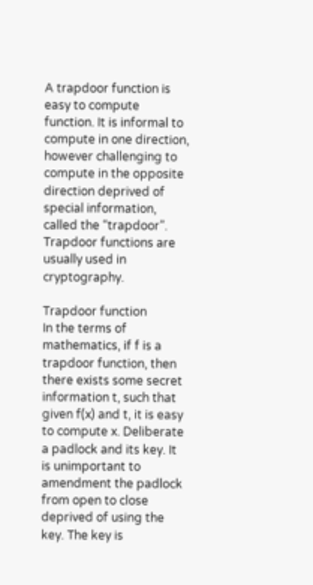A trapdoor function is easy to compute function. It is informal to compute in one direction, however challenging to compute in the opposite direction deprived of special information, called the “trapdoor”. Trapdoor functions are usually used in cryptography.

Trapdoor function
In the terms of mathematics, if f is a trapdoor function, then there exists some secret information t, such that given f(x) and t, it is easy to compute x. Deliberate a padlock and its key. It is unimportant to amendment the padlock from open to close deprived of using the key. The key is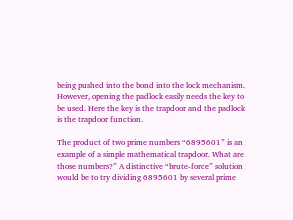being pushed into the bond into the lock mechanism. However, opening the padlock easily needs the key to be used. Here the key is the trapdoor and the padlock is the trapdoor function.

The product of two prime numbers “6895601” is an example of a simple mathematical trapdoor. What are those numbers?” A distinctive “brute-force” solution would be to try dividing 6895601 by several prime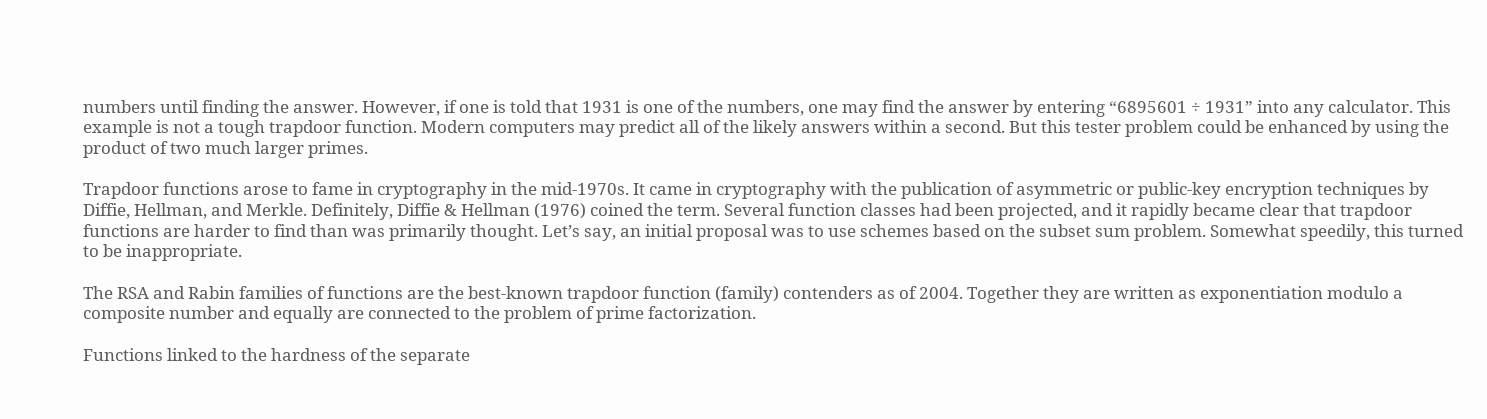numbers until finding the answer. However, if one is told that 1931 is one of the numbers, one may find the answer by entering “6895601 ÷ 1931” into any calculator. This example is not a tough trapdoor function. Modern computers may predict all of the likely answers within a second. But this tester problem could be enhanced by using the product of two much larger primes.

Trapdoor functions arose to fame in cryptography in the mid-1970s. It came in cryptography with the publication of asymmetric or public-key encryption techniques by Diffie, Hellman, and Merkle. Definitely, Diffie & Hellman (1976) coined the term. Several function classes had been projected, and it rapidly became clear that trapdoor functions are harder to find than was primarily thought. Let’s say, an initial proposal was to use schemes based on the subset sum problem. Somewhat speedily, this turned to be inappropriate.

The RSA and Rabin families of functions are the best-known trapdoor function (family) contenders as of 2004. Together they are written as exponentiation modulo a composite number and equally are connected to the problem of prime factorization.

Functions linked to the hardness of the separate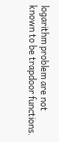logarithm problem are not known to be trapdoor functions.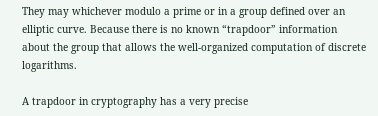They may whichever modulo a prime or in a group defined over an elliptic curve. Because there is no known “trapdoor” information about the group that allows the well-organized computation of discrete logarithms.

A trapdoor in cryptography has a very precise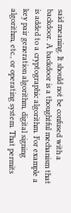said meaning. It should not be confused with a backdoor. A backdoor is a thoughtful mechanism that is added to a cryptographic algorithm. For example a key pair generation algorithm, digital signing algorithm, etc., or operating system. That permits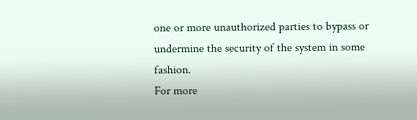one or more unauthorized parties to bypass or undermine the security of the system in some fashion.
For more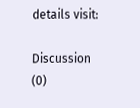details visit:

Discussion (0)